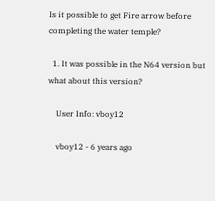Is it possible to get Fire arrow before completing the water temple?

  1. It was possible in the N64 version but what about this version?

    User Info: vboy12

    vboy12 - 6 years ago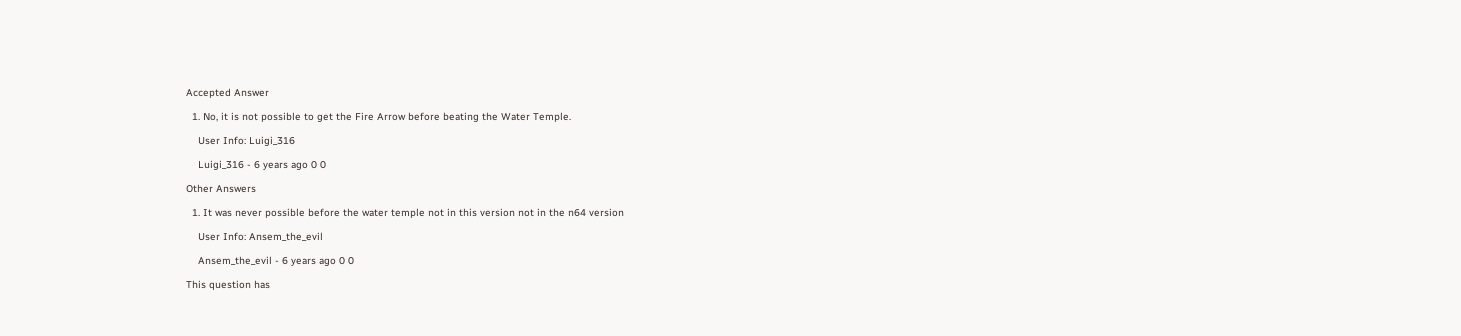Accepted Answer

  1. No, it is not possible to get the Fire Arrow before beating the Water Temple.

    User Info: Luigi_316

    Luigi_316 - 6 years ago 0 0

Other Answers

  1. It was never possible before the water temple not in this version not in the n64 version

    User Info: Ansem_the_evil

    Ansem_the_evil - 6 years ago 0 0

This question has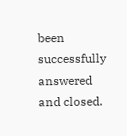been successfully answered and closed.